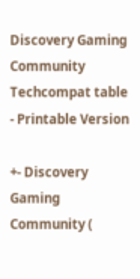Discovery Gaming Community
Techcompat table - Printable Version

+- Discovery Gaming Community (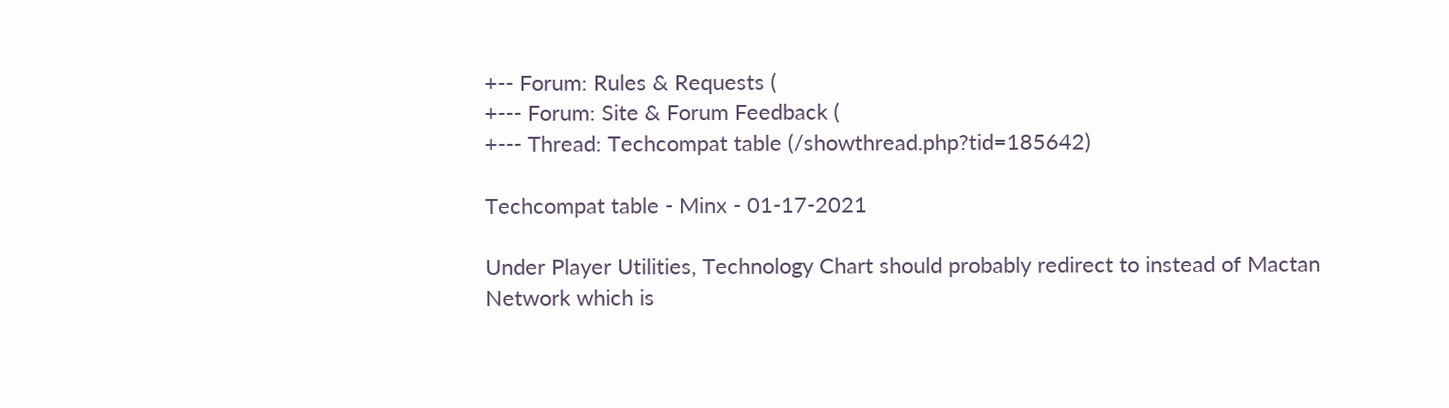+-- Forum: Rules & Requests (
+--- Forum: Site & Forum Feedback (
+--- Thread: Techcompat table (/showthread.php?tid=185642)

Techcompat table - Minx - 01-17-2021

Under Player Utilities, Technology Chart should probably redirect to instead of Mactan Network which is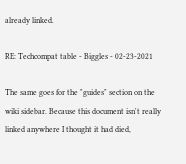already linked.

RE: Techcompat table - Biggles - 02-23-2021

The same goes for the "guides" section on the wiki sidebar. Because this document isn't really linked anywhere I thought it had died,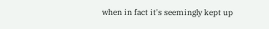when in fact it's seemingly kept up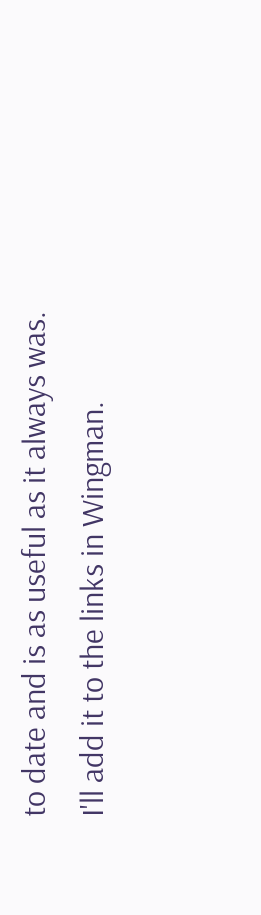to date and is as useful as it always was. I'll add it to the links in Wingman.